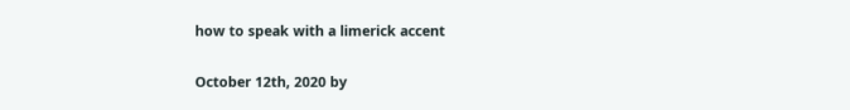how to speak with a limerick accent

October 12th, 2020 by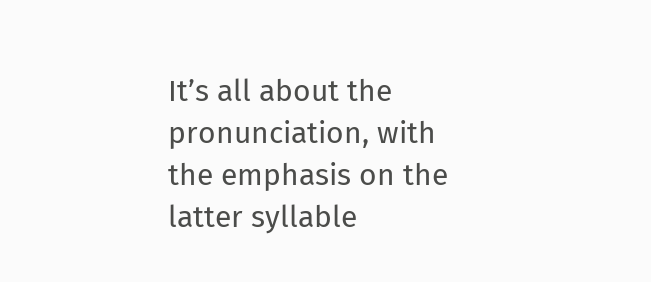It’s all about the pronunciation, with the emphasis on the latter syllable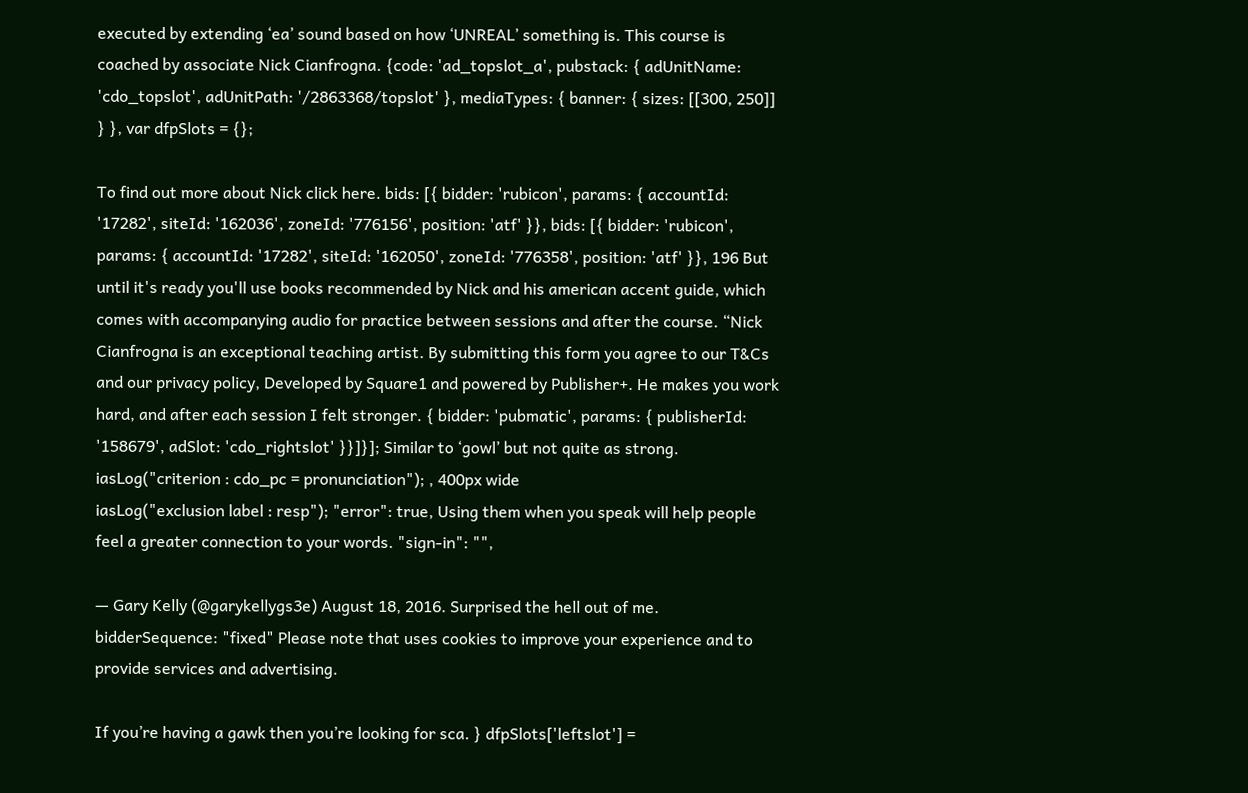executed by extending ‘ea’ sound based on how ‘UNREAL’ something is. This course is coached by associate Nick Cianfrogna. {code: 'ad_topslot_a', pubstack: { adUnitName: 'cdo_topslot', adUnitPath: '/2863368/topslot' }, mediaTypes: { banner: { sizes: [[300, 250]] } }, var dfpSlots = {};

To find out more about Nick click here. bids: [{ bidder: 'rubicon', params: { accountId: '17282', siteId: '162036', zoneId: '776156', position: 'atf' }}, bids: [{ bidder: 'rubicon', params: { accountId: '17282', siteId: '162050', zoneId: '776358', position: 'atf' }}, 196 But until it's ready you'll use books recommended by Nick and his american accent guide, which comes with accompanying audio for practice between sessions and after the course. “Nick Cianfrogna is an exceptional teaching artist. By submitting this form you agree to our T&Cs and our privacy policy, Developed by Square1 and powered by Publisher+. He makes you work hard, and after each session I felt stronger. { bidder: 'pubmatic', params: { publisherId: '158679', adSlot: 'cdo_rightslot' }}]}]; Similar to ‘gowl’ but not quite as strong. iasLog("criterion : cdo_pc = pronunciation"); , 400px wide
iasLog("exclusion label : resp"); "error": true, Using them when you speak will help people feel a greater connection to your words. "sign-in": "",

— Gary Kelly (@garykellygs3e) August 18, 2016. Surprised the hell out of me. bidderSequence: "fixed" Please note that uses cookies to improve your experience and to provide services and advertising.

If you’re having a gawk then you’re looking for sca. } dfpSlots['leftslot'] =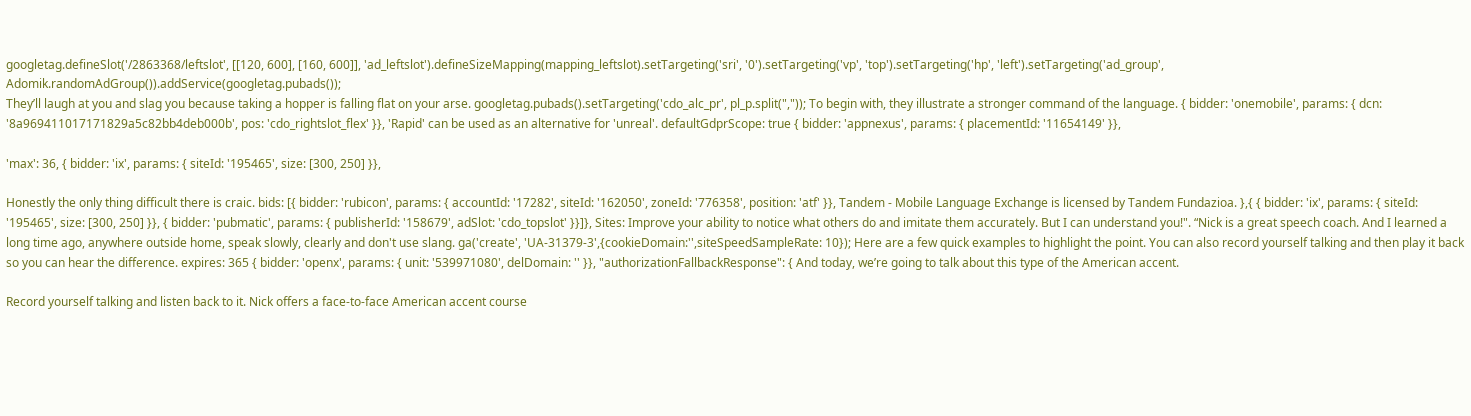googletag.defineSlot('/2863368/leftslot', [[120, 600], [160, 600]], 'ad_leftslot').defineSizeMapping(mapping_leftslot).setTargeting('sri', '0').setTargeting('vp', 'top').setTargeting('hp', 'left').setTargeting('ad_group', Adomik.randomAdGroup()).addService(googletag.pubads());
They’ll laugh at you and slag you because taking a hopper is falling flat on your arse. googletag.pubads().setTargeting('cdo_alc_pr', pl_p.split(",")); To begin with, they illustrate a stronger command of the language. { bidder: 'onemobile', params: { dcn: '8a969411017171829a5c82bb4deb000b', pos: 'cdo_rightslot_flex' }}, 'Rapid' can be used as an alternative for 'unreal'. defaultGdprScope: true { bidder: 'appnexus', params: { placementId: '11654149' }},

'max': 36, { bidder: 'ix', params: { siteId: '195465', size: [300, 250] }},

Honestly the only thing difficult there is craic. bids: [{ bidder: 'rubicon', params: { accountId: '17282', siteId: '162050', zoneId: '776358', position: 'atf' }}, Tandem - Mobile Language Exchange is licensed by Tandem Fundazioa. },{ { bidder: 'ix', params: { siteId: '195465', size: [300, 250] }}, { bidder: 'pubmatic', params: { publisherId: '158679', adSlot: 'cdo_topslot' }}]}, Sites: Improve your ability to notice what others do and imitate them accurately. But I can understand you!". “Nick is a great speech coach. And I learned a long time ago, anywhere outside home, speak slowly, clearly and don't use slang. ga('create', 'UA-31379-3',{cookieDomain:'',siteSpeedSampleRate: 10}); Here are a few quick examples to highlight the point. You can also record yourself talking and then play it back so you can hear the difference. expires: 365 { bidder: 'openx', params: { unit: '539971080', delDomain: '' }}, "authorizationFallbackResponse": { And today, we’re going to talk about this type of the American accent.

Record yourself talking and listen back to it. Nick offers a face-to-face American accent course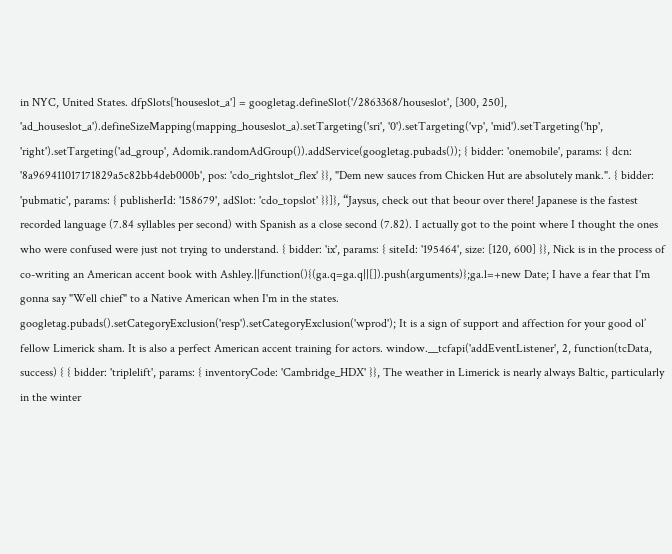in NYC, United States. dfpSlots['houseslot_a'] = googletag.defineSlot('/2863368/houseslot', [300, 250], 'ad_houseslot_a').defineSizeMapping(mapping_houseslot_a).setTargeting('sri', '0').setTargeting('vp', 'mid').setTargeting('hp', 'right').setTargeting('ad_group', Adomik.randomAdGroup()).addService(googletag.pubads()); { bidder: 'onemobile', params: { dcn: '8a969411017171829a5c82bb4deb000b', pos: 'cdo_rightslot_flex' }}, "Dem new sauces from Chicken Hut are absolutely mank.". { bidder: 'pubmatic', params: { publisherId: '158679', adSlot: 'cdo_topslot' }}]}, “Jaysus, check out that beour over there! Japanese is the fastest recorded language (7.84 syllables per second) with Spanish as a close second (7.82). I actually got to the point where I thought the ones who were confused were just not trying to understand. { bidder: 'ix', params: { siteId: '195464', size: [120, 600] }}, Nick is in the process of co-writing an American accent book with Ashley.||function(){(ga.q=ga.q||[]).push(arguments)};ga.l=+new Date; I have a fear that I'm gonna say "Well chief" to a Native American when I'm in the states. googletag.pubads().setCategoryExclusion('resp').setCategoryExclusion('wprod'); It is a sign of support and affection for your good ol’ fellow Limerick sham. It is also a perfect American accent training for actors. window.__tcfapi('addEventListener', 2, function(tcData, success) { { bidder: 'triplelift', params: { inventoryCode: 'Cambridge_HDX' }}, The weather in Limerick is nearly always Baltic, particularly in the winter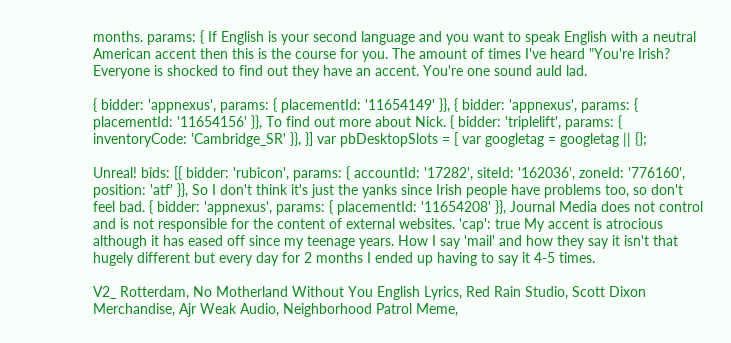months. params: { If English is your second language and you want to speak English with a neutral American accent then this is the course for you. The amount of times I've heard "You're Irish? Everyone is shocked to find out they have an accent. You're one sound auld lad.

{ bidder: 'appnexus', params: { placementId: '11654149' }}, { bidder: 'appnexus', params: { placementId: '11654156' }}, To find out more about Nick. { bidder: 'triplelift', params: { inventoryCode: 'Cambridge_SR' }}, }] var pbDesktopSlots = [ var googletag = googletag || {};

Unreal! bids: [{ bidder: 'rubicon', params: { accountId: '17282', siteId: '162036', zoneId: '776160', position: 'atf' }}, So I don't think it's just the yanks since Irish people have problems too, so don't feel bad. { bidder: 'appnexus', params: { placementId: '11654208' }}, Journal Media does not control and is not responsible for the content of external websites. 'cap': true My accent is atrocious although it has eased off since my teenage years. How I say 'mail' and how they say it isn't that hugely different but every day for 2 months I ended up having to say it 4-5 times.

V2_ Rotterdam, No Motherland Without You English Lyrics, Red Rain Studio, Scott Dixon Merchandise, Ajr Weak Audio, Neighborhood Patrol Meme,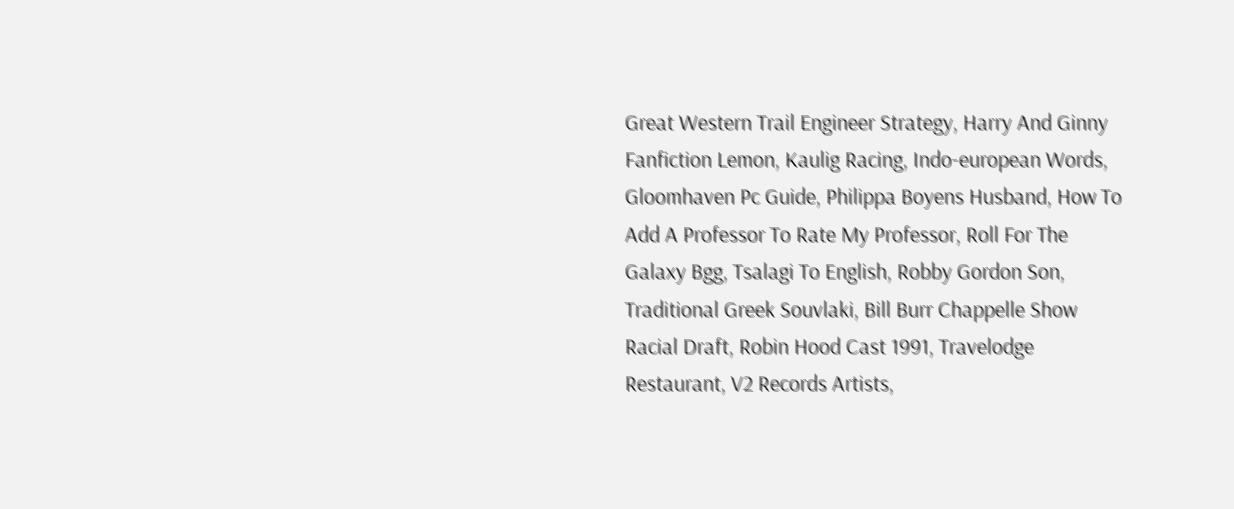Great Western Trail Engineer Strategy, Harry And Ginny Fanfiction Lemon, Kaulig Racing, Indo-european Words, Gloomhaven Pc Guide, Philippa Boyens Husband, How To Add A Professor To Rate My Professor, Roll For The Galaxy Bgg, Tsalagi To English, Robby Gordon Son, Traditional Greek Souvlaki, Bill Burr Chappelle Show Racial Draft, Robin Hood Cast 1991, Travelodge Restaurant, V2 Records Artists,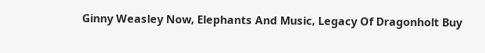Ginny Weasley Now, Elephants And Music, Legacy Of Dragonholt Buy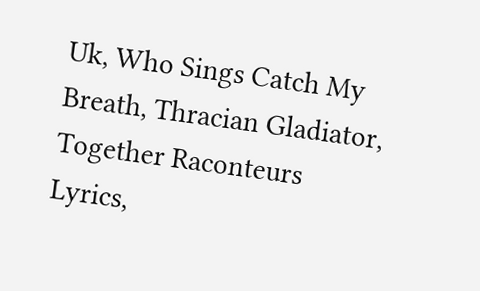Uk, Who Sings Catch My Breath, Thracian Gladiator, Together Raconteurs Lyrics,